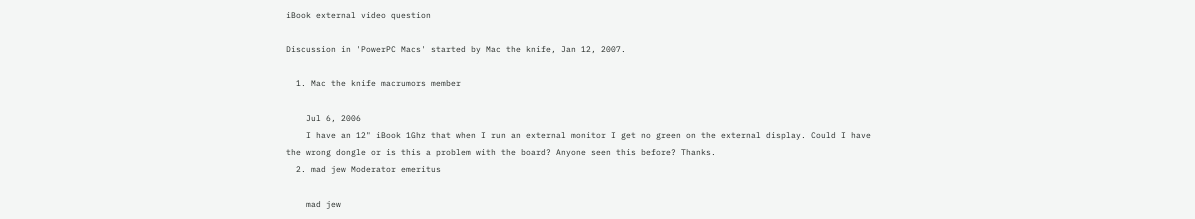iBook external video question

Discussion in 'PowerPC Macs' started by Mac the knife, Jan 12, 2007.

  1. Mac the knife macrumors member

    Jul 6, 2006
    I have an 12" iBook 1Ghz that when I run an external monitor I get no green on the external display. Could I have the wrong dongle or is this a problem with the board? Anyone seen this before? Thanks.
  2. mad jew Moderator emeritus

    mad jew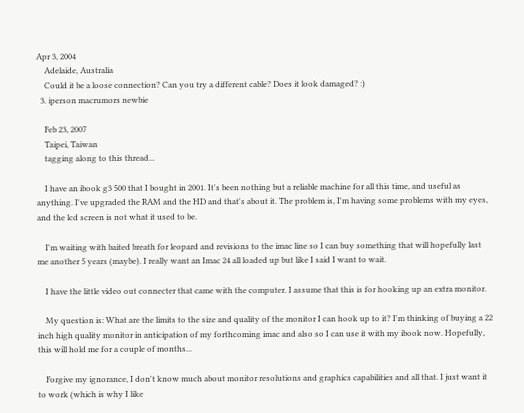Apr 3, 2004
    Adelaide, Australia
    Could it be a loose connection? Can you try a different cable? Does it look damaged? :)
  3. iperson macrumors newbie

    Feb 23, 2007
    Taipei, Taiwan
    tagging along to this thread...

    I have an ibook g3 500 that I bought in 2001. It's been nothing but a reliable machine for all this time, and useful as anything. I've upgraded the RAM and the HD and that's about it. The problem is, I'm having some problems with my eyes, and the lcd screen is not what it used to be.

    I'm waiting with baited breath for leopard and revisions to the imac line so I can buy something that will hopefully last me another 5 years (maybe). I really want an Imac 24 all loaded up but like I said I want to wait.

    I have the little video out connecter that came with the computer. I assume that this is for hooking up an extra monitor.

    My question is: What are the limits to the size and quality of the monitor I can hook up to it? I'm thinking of buying a 22 inch high quality monitor in anticipation of my forthcoming imac and also so I can use it with my ibook now. Hopefully, this will hold me for a couple of months...

    Forgive my ignorance, I don't know much about monitor resolutions and graphics capabilities and all that. I just want it to work (which is why I like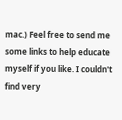mac.) Feel free to send me some links to help educate myself if you like. I couldn't find very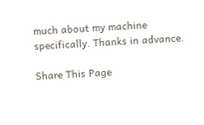much about my machine specifically. Thanks in advance.

Share This Page